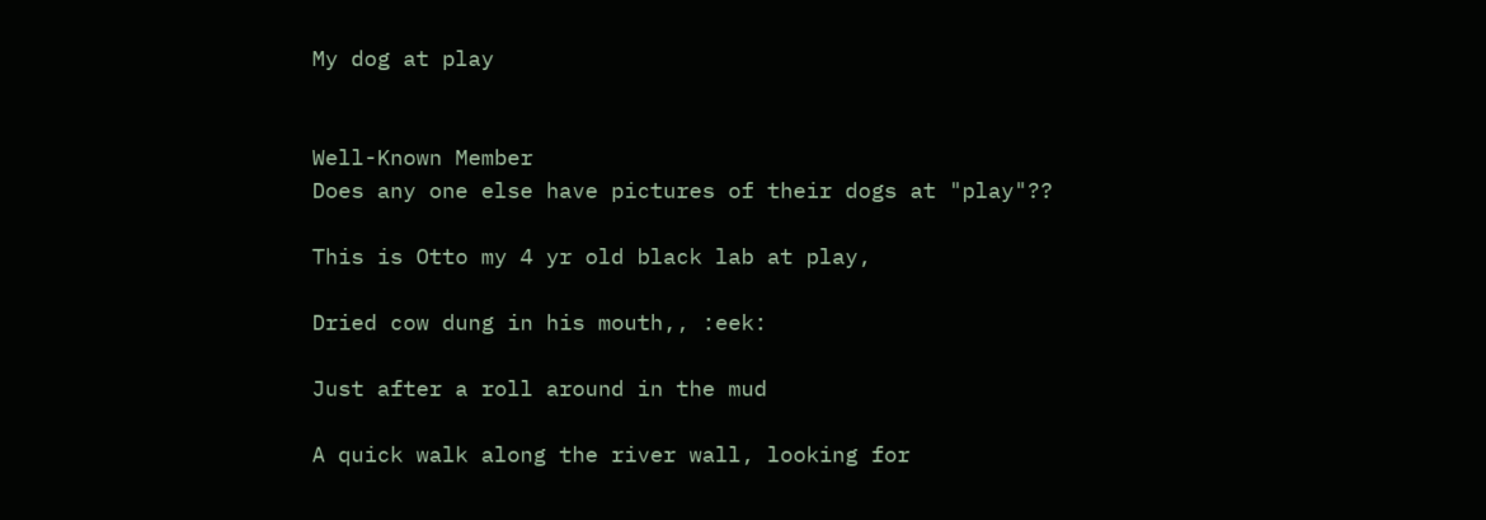My dog at play


Well-Known Member
Does any one else have pictures of their dogs at "play"??

This is Otto my 4 yr old black lab at play,

Dried cow dung in his mouth,, :eek:

Just after a roll around in the mud

A quick walk along the river wall, looking for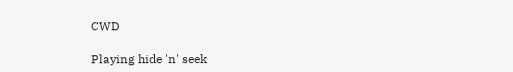CWD

Playing hide 'n' seek